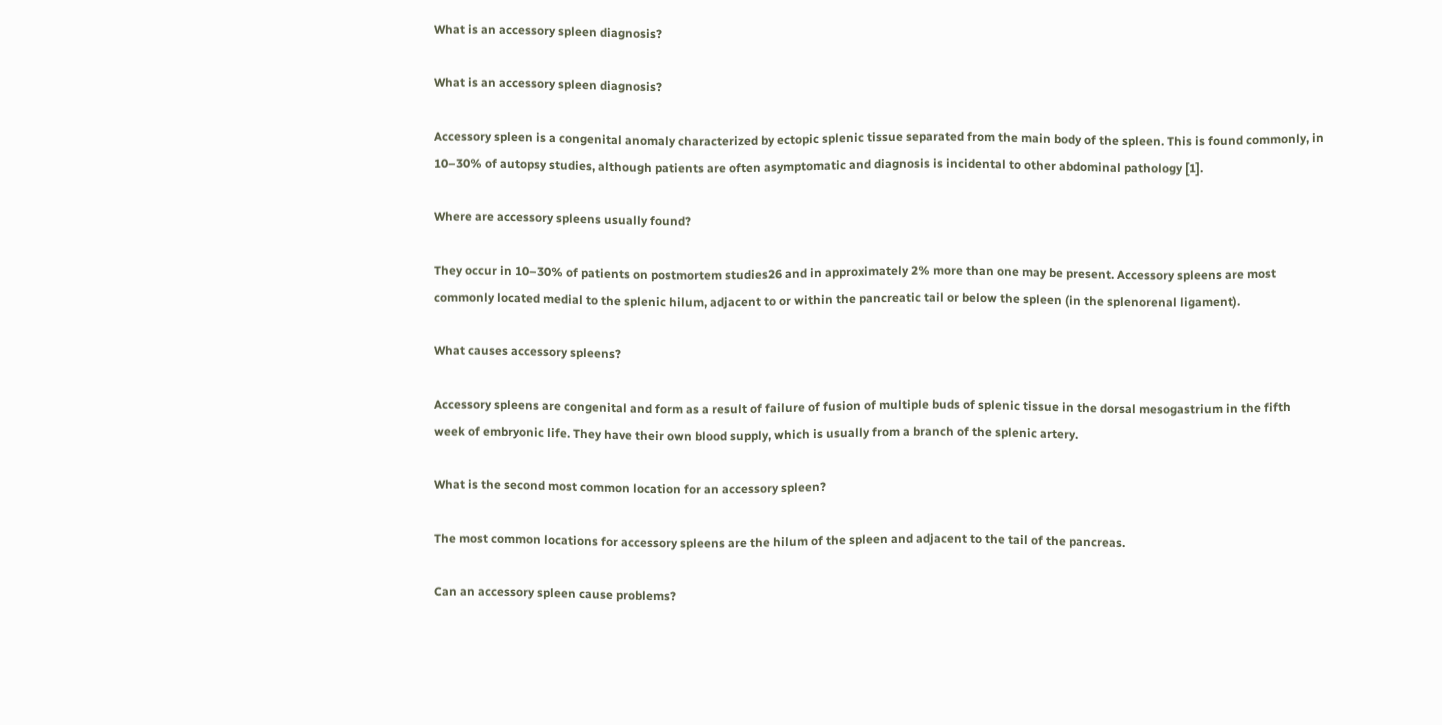What is an accessory spleen diagnosis?

What is an accessory spleen diagnosis?

Accessory spleen is a congenital anomaly characterized by ectopic splenic tissue separated from the main body of the spleen. This is found commonly, in 10–30% of autopsy studies, although patients are often asymptomatic and diagnosis is incidental to other abdominal pathology [1].

Where are accessory spleens usually found?

They occur in 10–30% of patients on postmortem studies26 and in approximately 2% more than one may be present. Accessory spleens are most commonly located medial to the splenic hilum, adjacent to or within the pancreatic tail or below the spleen (in the splenorenal ligament).

What causes accessory spleens?

Accessory spleens are congenital and form as a result of failure of fusion of multiple buds of splenic tissue in the dorsal mesogastrium in the fifth week of embryonic life. They have their own blood supply, which is usually from a branch of the splenic artery.

What is the second most common location for an accessory spleen?

The most common locations for accessory spleens are the hilum of the spleen and adjacent to the tail of the pancreas.

Can an accessory spleen cause problems?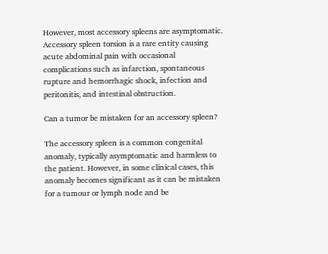However, most accessory spleens are asymptomatic. Accessory spleen torsion is a rare entity causing acute abdominal pain with occasional complications such as infarction, spontaneous rupture and hemorrhagic shock, infection and peritonitis, and intestinal obstruction.

Can a tumor be mistaken for an accessory spleen?

The accessory spleen is a common congenital anomaly, typically asymptomatic and harmless to the patient. However, in some clinical cases, this anomaly becomes significant as it can be mistaken for a tumour or lymph node and be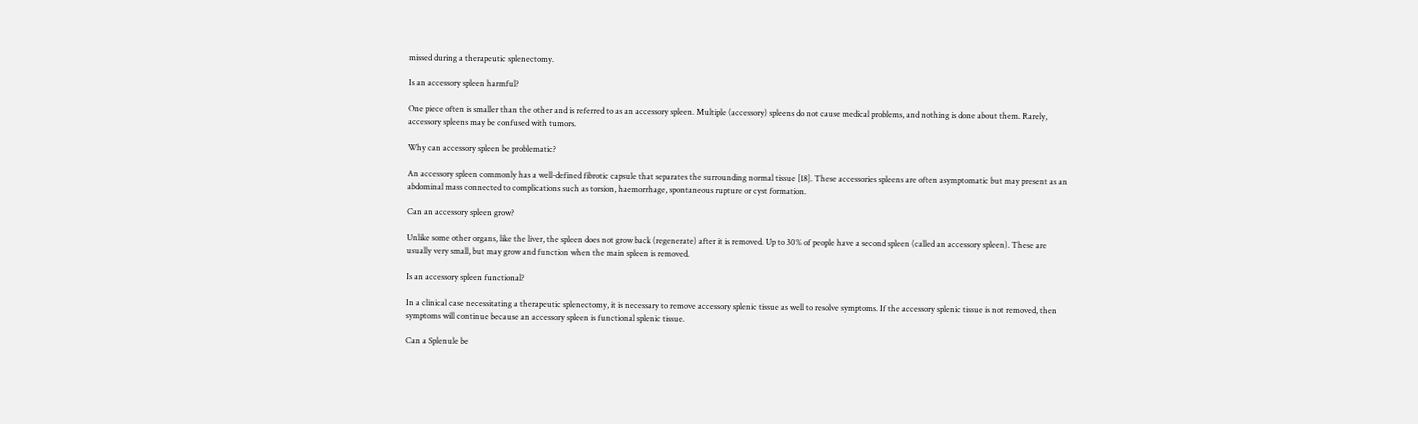missed during a therapeutic splenectomy.

Is an accessory spleen harmful?

One piece often is smaller than the other and is referred to as an accessory spleen. Multiple (accessory) spleens do not cause medical problems, and nothing is done about them. Rarely, accessory spleens may be confused with tumors.

Why can accessory spleen be problematic?

An accessory spleen commonly has a well-defined fibrotic capsule that separates the surrounding normal tissue [18]. These accessories spleens are often asymptomatic but may present as an abdominal mass connected to complications such as torsion, haemorrhage, spontaneous rupture or cyst formation.

Can an accessory spleen grow?

Unlike some other organs, like the liver, the spleen does not grow back (regenerate) after it is removed. Up to 30% of people have a second spleen (called an accessory spleen). These are usually very small, but may grow and function when the main spleen is removed.

Is an accessory spleen functional?

In a clinical case necessitating a therapeutic splenectomy, it is necessary to remove accessory splenic tissue as well to resolve symptoms. If the accessory splenic tissue is not removed, then symptoms will continue because an accessory spleen is functional splenic tissue.

Can a Splenule be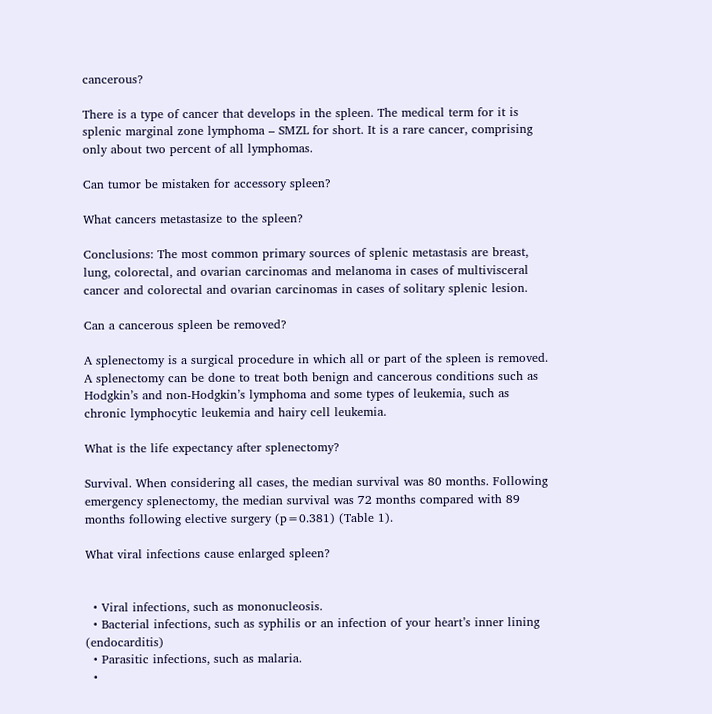cancerous?

There is a type of cancer that develops in the spleen. The medical term for it is splenic marginal zone lymphoma – SMZL for short. It is a rare cancer, comprising only about two percent of all lymphomas.

Can tumor be mistaken for accessory spleen?

What cancers metastasize to the spleen?

Conclusions: The most common primary sources of splenic metastasis are breast, lung, colorectal, and ovarian carcinomas and melanoma in cases of multivisceral cancer and colorectal and ovarian carcinomas in cases of solitary splenic lesion.

Can a cancerous spleen be removed?

A splenectomy is a surgical procedure in which all or part of the spleen is removed. A splenectomy can be done to treat both benign and cancerous conditions such as Hodgkin’s and non-Hodgkin’s lymphoma and some types of leukemia, such as chronic lymphocytic leukemia and hairy cell leukemia.

What is the life expectancy after splenectomy?

Survival. When considering all cases, the median survival was 80 months. Following emergency splenectomy, the median survival was 72 months compared with 89 months following elective surgery (p=0.381) (Table 1).

What viral infections cause enlarged spleen?


  • Viral infections, such as mononucleosis.
  • Bacterial infections, such as syphilis or an infection of your heart’s inner lining (endocarditis)
  • Parasitic infections, such as malaria.
  •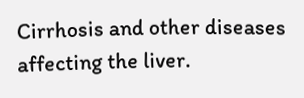Cirrhosis and other diseases affecting the liver.